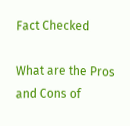Fact Checked

What are the Pros and Cons of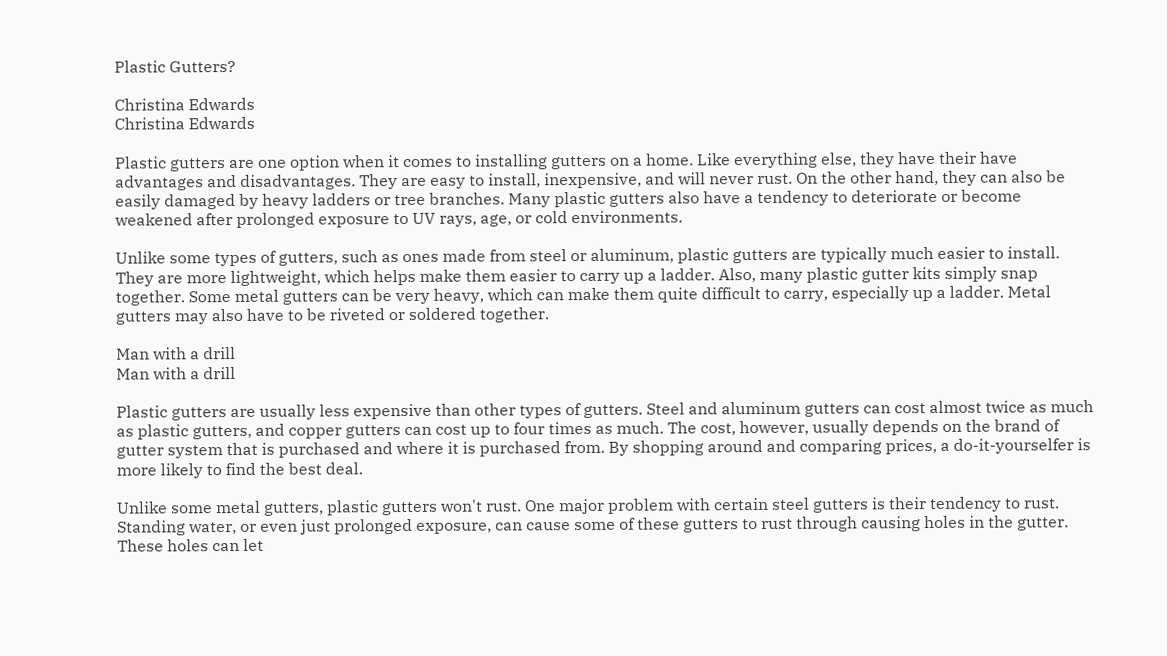Plastic Gutters?

Christina Edwards
Christina Edwards

Plastic gutters are one option when it comes to installing gutters on a home. Like everything else, they have their have advantages and disadvantages. They are easy to install, inexpensive, and will never rust. On the other hand, they can also be easily damaged by heavy ladders or tree branches. Many plastic gutters also have a tendency to deteriorate or become weakened after prolonged exposure to UV rays, age, or cold environments.

Unlike some types of gutters, such as ones made from steel or aluminum, plastic gutters are typically much easier to install. They are more lightweight, which helps make them easier to carry up a ladder. Also, many plastic gutter kits simply snap together. Some metal gutters can be very heavy, which can make them quite difficult to carry, especially up a ladder. Metal gutters may also have to be riveted or soldered together.

Man with a drill
Man with a drill

Plastic gutters are usually less expensive than other types of gutters. Steel and aluminum gutters can cost almost twice as much as plastic gutters, and copper gutters can cost up to four times as much. The cost, however, usually depends on the brand of gutter system that is purchased and where it is purchased from. By shopping around and comparing prices, a do-it-yourselfer is more likely to find the best deal.

Unlike some metal gutters, plastic gutters won't rust. One major problem with certain steel gutters is their tendency to rust. Standing water, or even just prolonged exposure, can cause some of these gutters to rust through causing holes in the gutter. These holes can let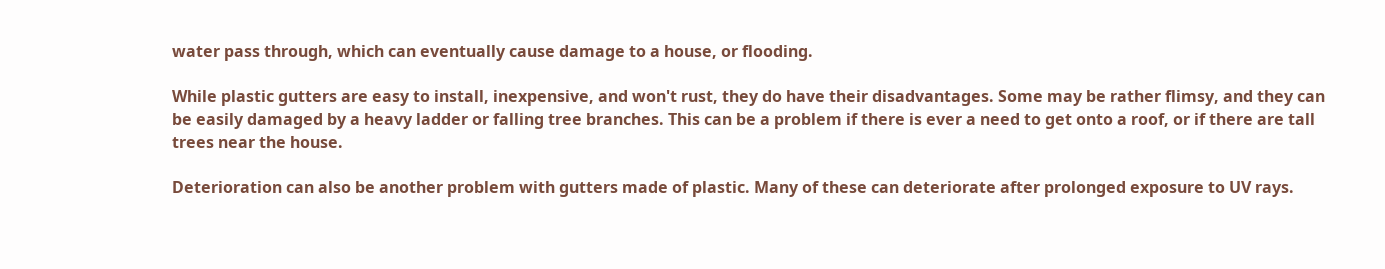water pass through, which can eventually cause damage to a house, or flooding.

While plastic gutters are easy to install, inexpensive, and won't rust, they do have their disadvantages. Some may be rather flimsy, and they can be easily damaged by a heavy ladder or falling tree branches. This can be a problem if there is ever a need to get onto a roof, or if there are tall trees near the house.

Deterioration can also be another problem with gutters made of plastic. Many of these can deteriorate after prolonged exposure to UV rays.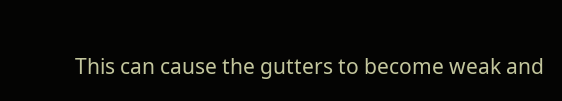This can cause the gutters to become weak and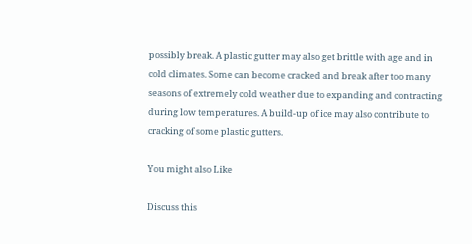possibly break. A plastic gutter may also get brittle with age and in cold climates. Some can become cracked and break after too many seasons of extremely cold weather due to expanding and contracting during low temperatures. A build-up of ice may also contribute to cracking of some plastic gutters.

You might also Like

Discuss this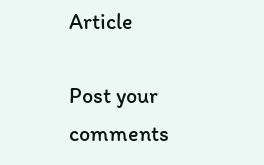Article

Post your comments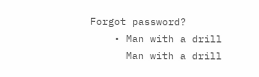Forgot password?
    • Man with a drill
      Man with a drill